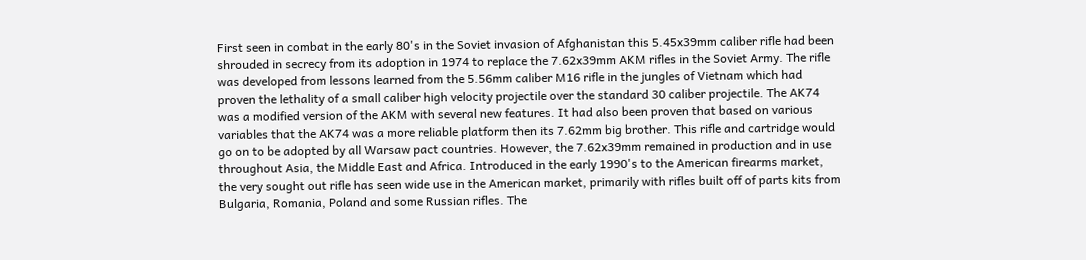First seen in combat in the early 80's in the Soviet invasion of Afghanistan this 5.45x39mm caliber rifle had been shrouded in secrecy from its adoption in 1974 to replace the 7.62x39mm AKM rifles in the Soviet Army. The rifle was developed from lessons learned from the 5.56mm caliber M16 rifle in the jungles of Vietnam which had proven the lethality of a small caliber high velocity projectile over the standard 30 caliber projectile. The AK74 was a modified version of the AKM with several new features. It had also been proven that based on various variables that the AK74 was a more reliable platform then its 7.62mm big brother. This rifle and cartridge would go on to be adopted by all Warsaw pact countries. However, the 7.62x39mm remained in production and in use throughout Asia, the Middle East and Africa. Introduced in the early 1990's to the American firearms market, the very sought out rifle has seen wide use in the American market, primarily with rifles built off of parts kits from Bulgaria, Romania, Poland and some Russian rifles. The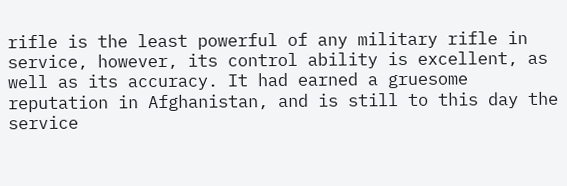rifle is the least powerful of any military rifle in service, however, its control ability is excellent, as well as its accuracy. It had earned a gruesome reputation in Afghanistan, and is still to this day the service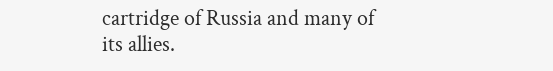cartridge of Russia and many of its allies.